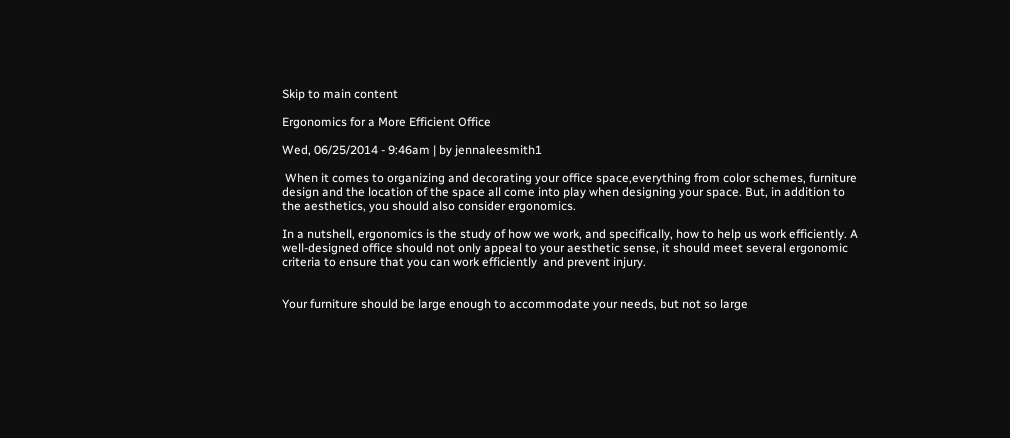Skip to main content

Ergonomics for a More Efficient Office

Wed, 06/25/2014 - 9:46am | by jennaleesmith1

 When it comes to organizing and decorating your office space,everything from color schemes, furniture design and the location of the space all come into play when designing your space. But, in addition to the aesthetics, you should also consider ergonomics.

In a nutshell, ergonomics is the study of how we work, and specifically, how to help us work efficiently. A well-designed office should not only appeal to your aesthetic sense, it should meet several ergonomic criteria to ensure that you can work efficiently  and prevent injury.


Your furniture should be large enough to accommodate your needs, but not so large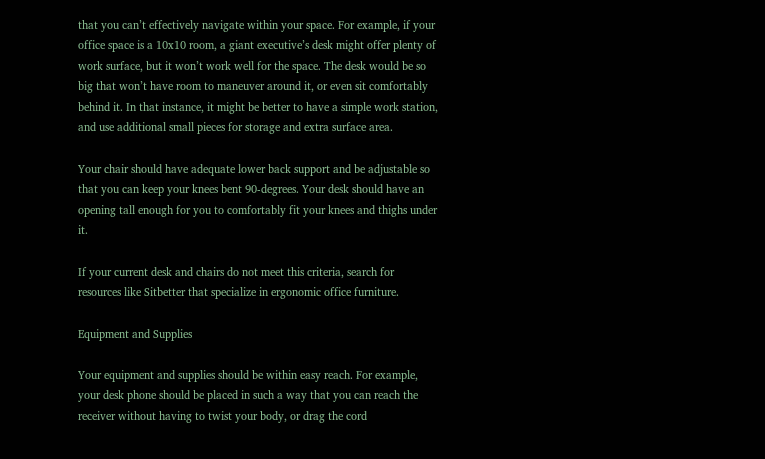that you can’t effectively navigate within your space. For example, if your office space is a 10x10 room, a giant executive’s desk might offer plenty of work surface, but it won’t work well for the space. The desk would be so big that won’t have room to maneuver around it, or even sit comfortably behind it. In that instance, it might be better to have a simple work station, and use additional small pieces for storage and extra surface area.

Your chair should have adequate lower back support and be adjustable so that you can keep your knees bent 90-degrees. Your desk should have an opening tall enough for you to comfortably fit your knees and thighs under it.

If your current desk and chairs do not meet this criteria, search for resources like Sitbetter that specialize in ergonomic office furniture.

Equipment and Supplies

Your equipment and supplies should be within easy reach. For example, your desk phone should be placed in such a way that you can reach the receiver without having to twist your body, or drag the cord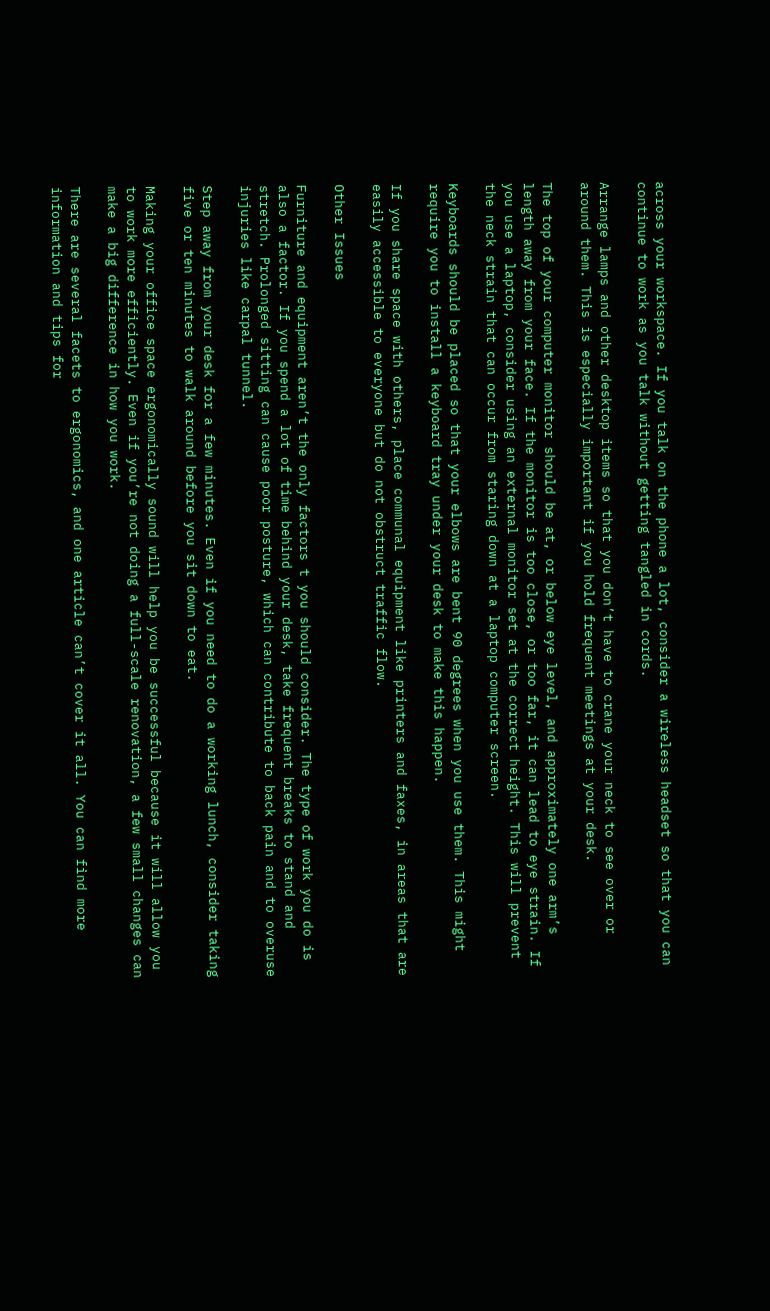across your workspace. If you talk on the phone a lot, consider a wireless headset so that you can continue to work as you talk without getting tangled in cords.

Arrange lamps and other desktop items so that you don’t have to crane your neck to see over or around them. This is especially important if you hold frequent meetings at your desk.

The top of your computer monitor should be at, or below eye level, and approximately one arm’s length away from your face. If the monitor is too close, or too far, it can lead to eye strain. If you use a laptop, consider using an external monitor set at the correct height. This will prevent the neck strain that can occur from staring down at a laptop computer screen.

Keyboards should be placed so that your elbows are bent 90 degrees when you use them. This might require you to install a keyboard tray under your desk to make this happen.

If you share space with others, place communal equipment like printers and faxes, in areas that are easily accessible to everyone but do not obstruct traffic flow.

Other Issues

Furniture and equipment aren’t the only factors t you should consider. The type of work you do is also a factor. If you spend a lot of time behind your desk, take frequent breaks to stand and stretch. Prolonged sitting can cause poor posture, which can contribute to back pain and to overuse injuries like carpal tunnel.

Step away from your desk for a few minutes. Even if you need to do a working lunch, consider taking five or ten minutes to walk around before you sit down to eat.

Making your office space ergonomically sound will help you be successful because it will allow you to work more efficiently. Even if you’re not doing a full-scale renovation, a few small changes can make a big difference in how you work.

There are several facets to ergonomics, and one article can’t cover it all. You can find more information and tips for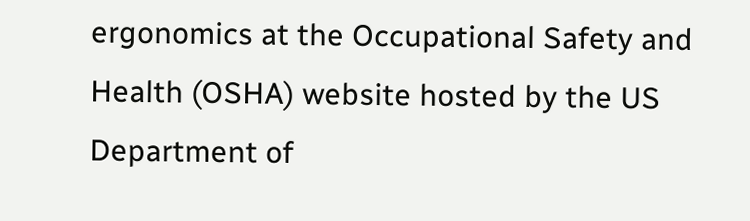ergonomics at the Occupational Safety and Health (OSHA) website hosted by the US Department of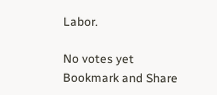Labor.

No votes yet
Bookmark and Share